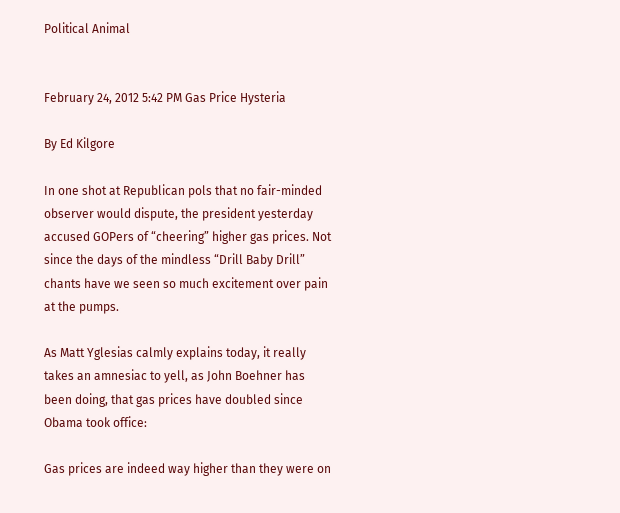Political Animal


February 24, 2012 5:42 PM Gas Price Hysteria

By Ed Kilgore

In one shot at Republican pols that no fair-minded observer would dispute, the president yesterday accused GOPers of “cheering” higher gas prices. Not since the days of the mindless “Drill Baby Drill” chants have we seen so much excitement over pain at the pumps.

As Matt Yglesias calmly explains today, it really takes an amnesiac to yell, as John Boehner has been doing, that gas prices have doubled since Obama took office:

Gas prices are indeed way higher than they were on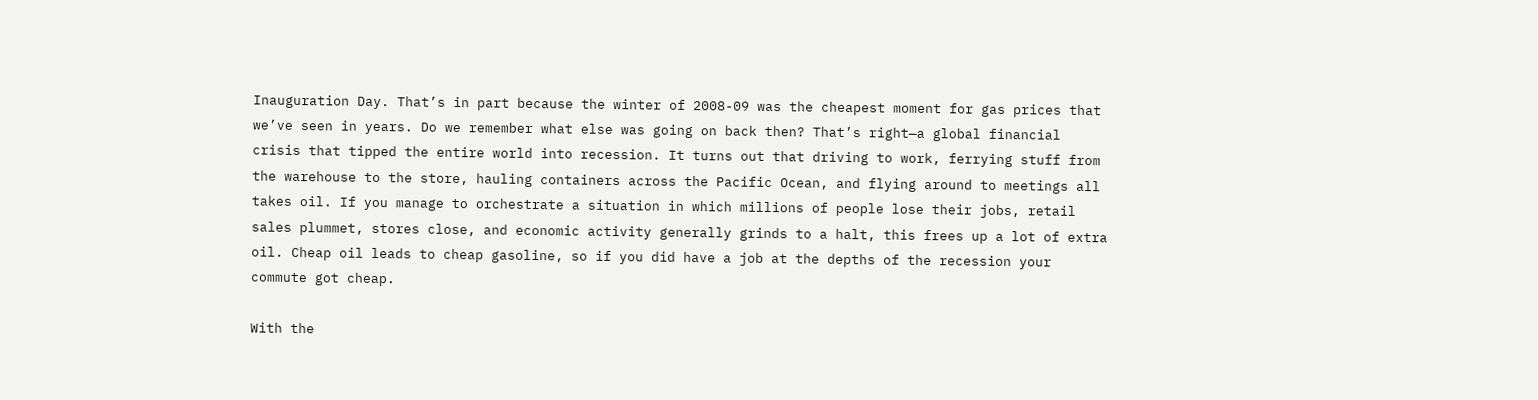Inauguration Day. That’s in part because the winter of 2008-09 was the cheapest moment for gas prices that we’ve seen in years. Do we remember what else was going on back then? That’s right—a global financial crisis that tipped the entire world into recession. It turns out that driving to work, ferrying stuff from the warehouse to the store, hauling containers across the Pacific Ocean, and flying around to meetings all takes oil. If you manage to orchestrate a situation in which millions of people lose their jobs, retail sales plummet, stores close, and economic activity generally grinds to a halt, this frees up a lot of extra oil. Cheap oil leads to cheap gasoline, so if you did have a job at the depths of the recession your commute got cheap.

With the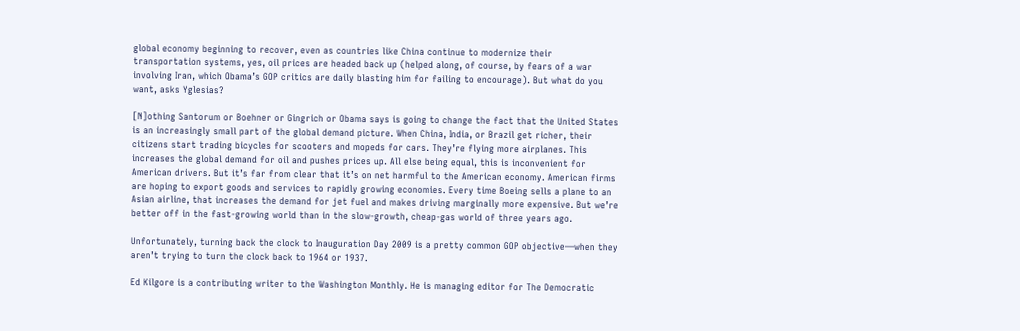global economy beginning to recover, even as countries like China continue to modernize their transportation systems, yes, oil prices are headed back up (helped along, of course, by fears of a war involving Iran, which Obama’s GOP critics are daily blasting him for failing to encourage). But what do you want, asks Yglesias?

[N]othing Santorum or Boehner or Gingrich or Obama says is going to change the fact that the United States is an increasingly small part of the global demand picture. When China, India, or Brazil get richer, their citizens start trading bicycles for scooters and mopeds for cars. They’re flying more airplanes. This increases the global demand for oil and pushes prices up. All else being equal, this is inconvenient for American drivers. But it’s far from clear that it’s on net harmful to the American economy. American firms are hoping to export goods and services to rapidly growing economies. Every time Boeing sells a plane to an Asian airline, that increases the demand for jet fuel and makes driving marginally more expensive. But we’re better off in the fast-growing world than in the slow-growth, cheap-gas world of three years ago.

Unfortunately, turning back the clock to Inauguration Day 2009 is a pretty common GOP objective—when they aren’t trying to turn the clock back to 1964 or 1937.

Ed Kilgore is a contributing writer to the Washington Monthly. He is managing editor for The Democratic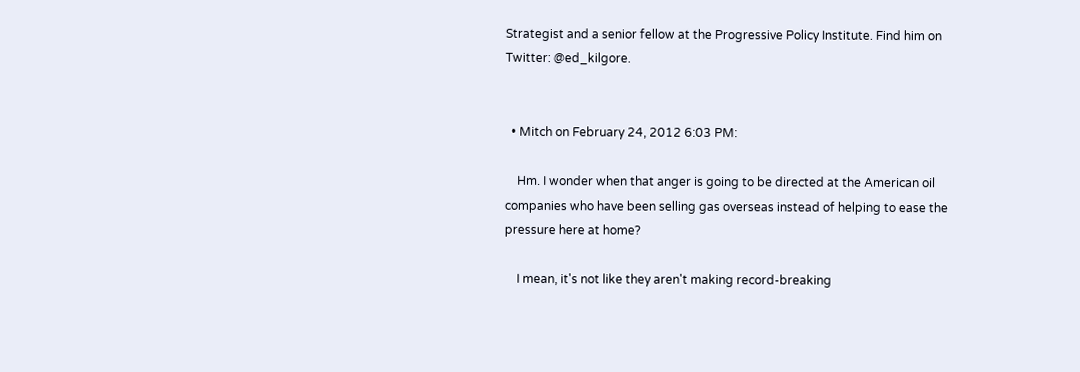Strategist and a senior fellow at the Progressive Policy Institute. Find him on Twitter: @ed_kilgore.


  • Mitch on February 24, 2012 6:03 PM:

    Hm. I wonder when that anger is going to be directed at the American oil companies who have been selling gas overseas instead of helping to ease the pressure here at home?

    I mean, it's not like they aren't making record-breaking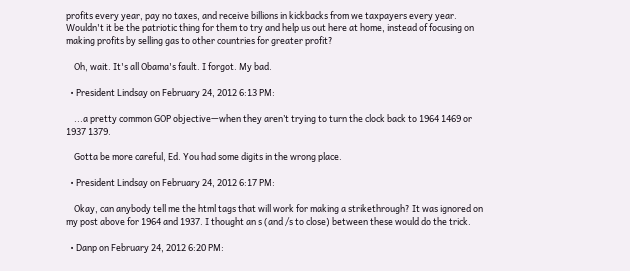profits every year, pay no taxes, and receive billions in kickbacks from we taxpayers every year. Wouldn't it be the patriotic thing for them to try and help us out here at home, instead of focusing on making profits by selling gas to other countries for greater profit?

    Oh, wait. It's all Obama's fault. I forgot. My bad.

  • President Lindsay on February 24, 2012 6:13 PM:

    ...a pretty common GOP objective—when they aren’t trying to turn the clock back to 1964 1469 or 1937 1379.

    Gotta be more careful, Ed. You had some digits in the wrong place.

  • President Lindsay on February 24, 2012 6:17 PM:

    Okay, can anybody tell me the html tags that will work for making a strikethrough? It was ignored on my post above for 1964 and 1937. I thought an s (and /s to close) between these would do the trick.

  • Danp on February 24, 2012 6:20 PM: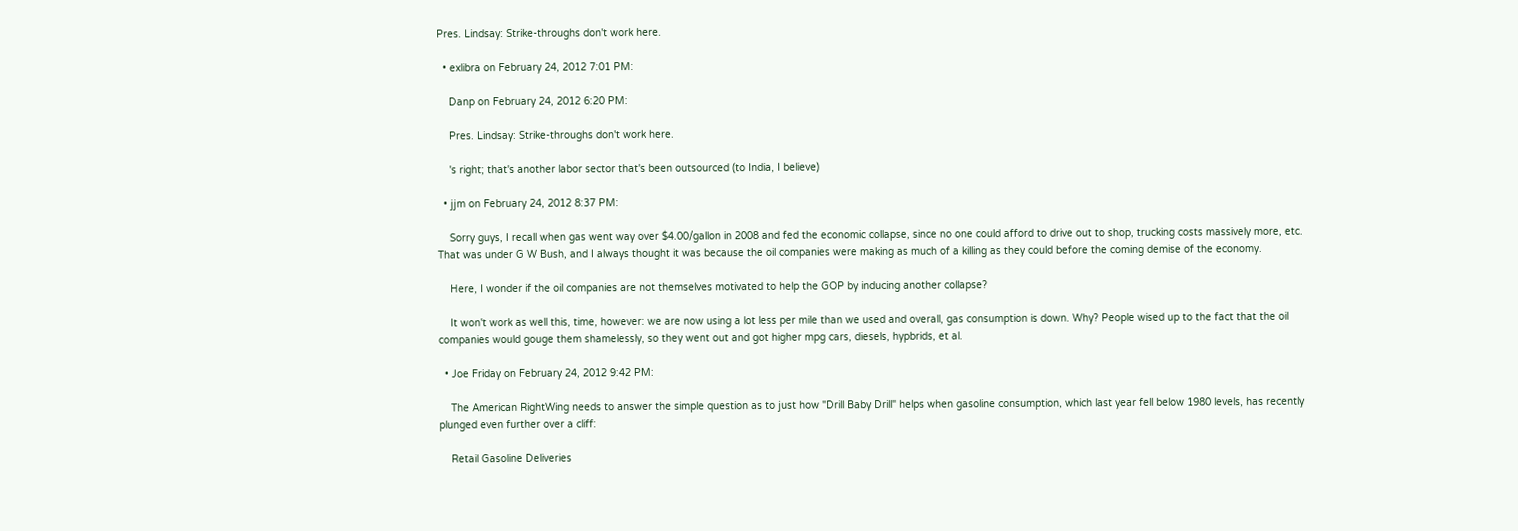Pres. Lindsay: Strike-throughs don't work here.

  • exlibra on February 24, 2012 7:01 PM:

    Danp on February 24, 2012 6:20 PM:

    Pres. Lindsay: Strike-throughs don't work here.

    's right; that's another labor sector that's been outsourced (to India, I believe)

  • jjm on February 24, 2012 8:37 PM:

    Sorry guys, I recall when gas went way over $4.00/gallon in 2008 and fed the economic collapse, since no one could afford to drive out to shop, trucking costs massively more, etc. That was under G W Bush, and I always thought it was because the oil companies were making as much of a killing as they could before the coming demise of the economy.

    Here, I wonder if the oil companies are not themselves motivated to help the GOP by inducing another collapse?

    It won't work as well this, time, however: we are now using a lot less per mile than we used and overall, gas consumption is down. Why? People wised up to the fact that the oil companies would gouge them shamelessly, so they went out and got higher mpg cars, diesels, hypbrids, et al.

  • Joe Friday on February 24, 2012 9:42 PM:

    The American RightWing needs to answer the simple question as to just how "Drill Baby Drill" helps when gasoline consumption, which last year fell below 1980 levels, has recently plunged even further over a cliff:

    Retail Gasoline Deliveries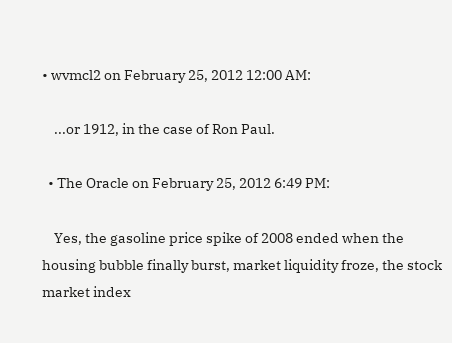• wvmcl2 on February 25, 2012 12:00 AM:

    ...or 1912, in the case of Ron Paul.

  • The Oracle on February 25, 2012 6:49 PM:

    Yes, the gasoline price spike of 2008 ended when the housing bubble finally burst, market liquidity froze, the stock market index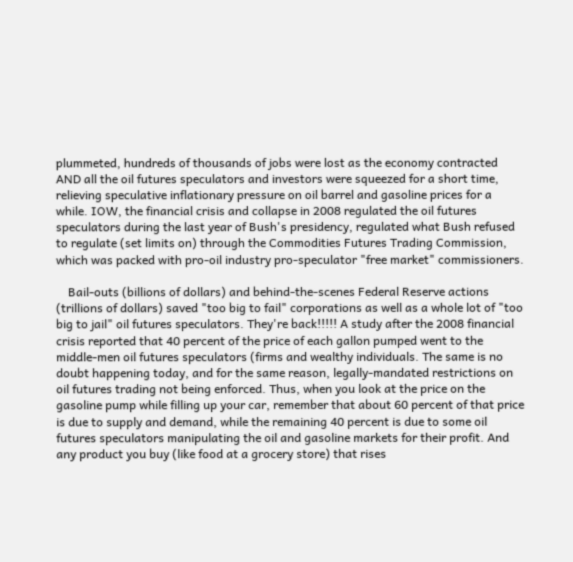plummeted, hundreds of thousands of jobs were lost as the economy contracted AND all the oil futures speculators and investors were squeezed for a short time, relieving speculative inflationary pressure on oil barrel and gasoline prices for a while. IOW, the financial crisis and collapse in 2008 regulated the oil futures speculators during the last year of Bush's presidency, regulated what Bush refused to regulate (set limits on) through the Commodities Futures Trading Commission, which was packed with pro-oil industry pro-speculator "free market" commissioners.

    Bail-outs (billions of dollars) and behind-the-scenes Federal Reserve actions (trillions of dollars) saved "too big to fail" corporations as well as a whole lot of "too big to jail" oil futures speculators. They're back!!!!! A study after the 2008 financial crisis reported that 40 percent of the price of each gallon pumped went to the middle-men oil futures speculators (firms and wealthy individuals. The same is no doubt happening today, and for the same reason, legally-mandated restrictions on oil futures trading not being enforced. Thus, when you look at the price on the gasoline pump while filling up your car, remember that about 60 percent of that price is due to supply and demand, while the remaining 40 percent is due to some oil futures speculators manipulating the oil and gasoline markets for their profit. And any product you buy (like food at a grocery store) that rises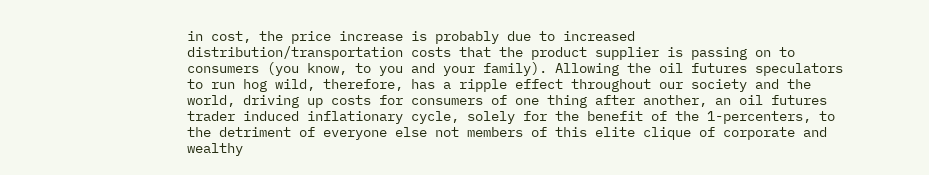in cost, the price increase is probably due to increased distribution/transportation costs that the product supplier is passing on to consumers (you know, to you and your family). Allowing the oil futures speculators to run hog wild, therefore, has a ripple effect throughout our society and the world, driving up costs for consumers of one thing after another, an oil futures trader induced inflationary cycle, solely for the benefit of the 1-percenters, to the detriment of everyone else not members of this elite clique of corporate and wealthy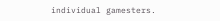individual gamesters.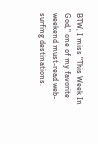BTW, I miss "This Week In God," one of my favorite weekend must-read web-surfing destinations.